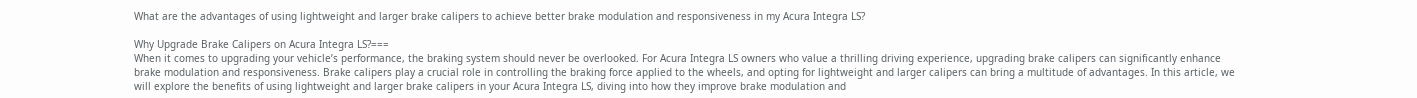What are the advantages of using lightweight and larger brake calipers to achieve better brake modulation and responsiveness in my Acura Integra LS?

Why Upgrade Brake Calipers on Acura Integra LS?===
When it comes to upgrading your vehicle’s performance, the braking system should never be overlooked. For Acura Integra LS owners who value a thrilling driving experience, upgrading brake calipers can significantly enhance brake modulation and responsiveness. Brake calipers play a crucial role in controlling the braking force applied to the wheels, and opting for lightweight and larger calipers can bring a multitude of advantages. In this article, we will explore the benefits of using lightweight and larger brake calipers in your Acura Integra LS, diving into how they improve brake modulation and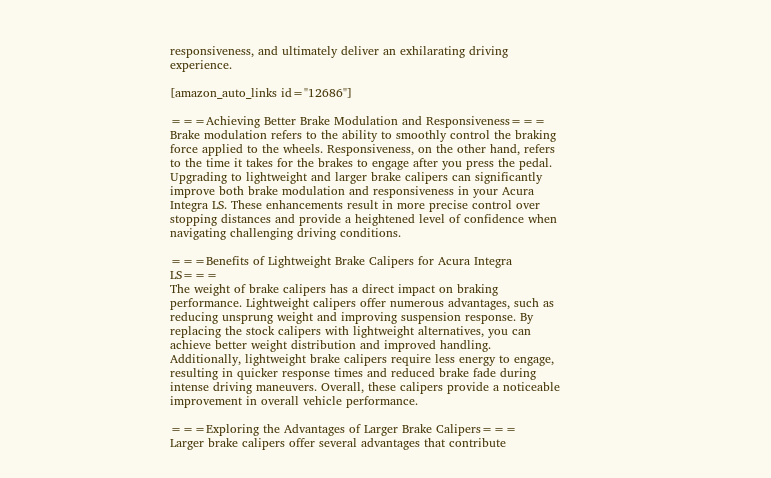responsiveness, and ultimately deliver an exhilarating driving experience.

[amazon_auto_links id="12686"]

===Achieving Better Brake Modulation and Responsiveness===
Brake modulation refers to the ability to smoothly control the braking force applied to the wheels. Responsiveness, on the other hand, refers to the time it takes for the brakes to engage after you press the pedal. Upgrading to lightweight and larger brake calipers can significantly improve both brake modulation and responsiveness in your Acura Integra LS. These enhancements result in more precise control over stopping distances and provide a heightened level of confidence when navigating challenging driving conditions.

===Benefits of Lightweight Brake Calipers for Acura Integra LS===
The weight of brake calipers has a direct impact on braking performance. Lightweight calipers offer numerous advantages, such as reducing unsprung weight and improving suspension response. By replacing the stock calipers with lightweight alternatives, you can achieve better weight distribution and improved handling. Additionally, lightweight brake calipers require less energy to engage, resulting in quicker response times and reduced brake fade during intense driving maneuvers. Overall, these calipers provide a noticeable improvement in overall vehicle performance.

===Exploring the Advantages of Larger Brake Calipers===
Larger brake calipers offer several advantages that contribute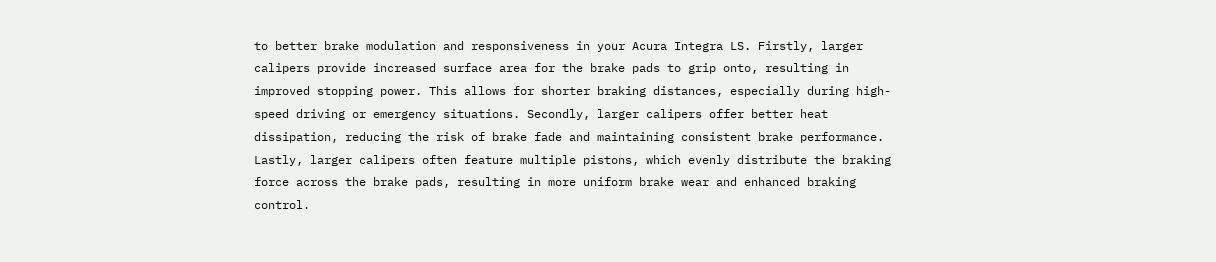to better brake modulation and responsiveness in your Acura Integra LS. Firstly, larger calipers provide increased surface area for the brake pads to grip onto, resulting in improved stopping power. This allows for shorter braking distances, especially during high-speed driving or emergency situations. Secondly, larger calipers offer better heat dissipation, reducing the risk of brake fade and maintaining consistent brake performance. Lastly, larger calipers often feature multiple pistons, which evenly distribute the braking force across the brake pads, resulting in more uniform brake wear and enhanced braking control.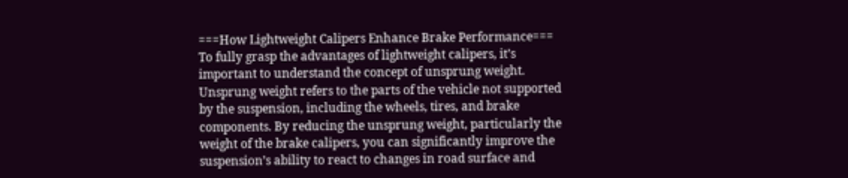===How Lightweight Calipers Enhance Brake Performance===
To fully grasp the advantages of lightweight calipers, it’s important to understand the concept of unsprung weight. Unsprung weight refers to the parts of the vehicle not supported by the suspension, including the wheels, tires, and brake components. By reducing the unsprung weight, particularly the weight of the brake calipers, you can significantly improve the suspension’s ability to react to changes in road surface and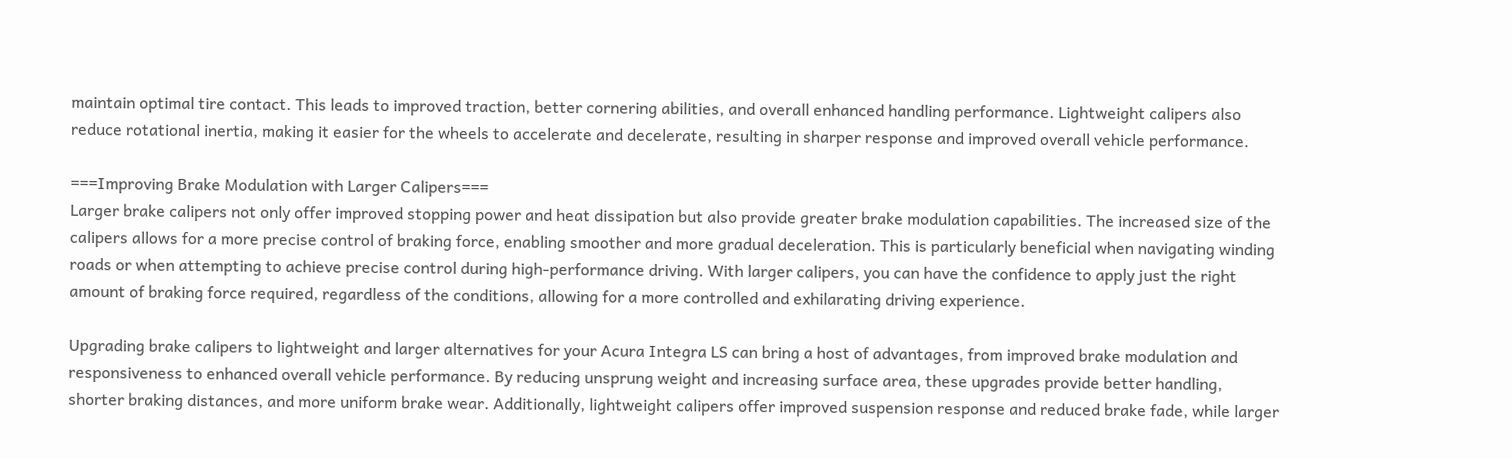maintain optimal tire contact. This leads to improved traction, better cornering abilities, and overall enhanced handling performance. Lightweight calipers also reduce rotational inertia, making it easier for the wheels to accelerate and decelerate, resulting in sharper response and improved overall vehicle performance.

===Improving Brake Modulation with Larger Calipers===
Larger brake calipers not only offer improved stopping power and heat dissipation but also provide greater brake modulation capabilities. The increased size of the calipers allows for a more precise control of braking force, enabling smoother and more gradual deceleration. This is particularly beneficial when navigating winding roads or when attempting to achieve precise control during high-performance driving. With larger calipers, you can have the confidence to apply just the right amount of braking force required, regardless of the conditions, allowing for a more controlled and exhilarating driving experience.

Upgrading brake calipers to lightweight and larger alternatives for your Acura Integra LS can bring a host of advantages, from improved brake modulation and responsiveness to enhanced overall vehicle performance. By reducing unsprung weight and increasing surface area, these upgrades provide better handling, shorter braking distances, and more uniform brake wear. Additionally, lightweight calipers offer improved suspension response and reduced brake fade, while larger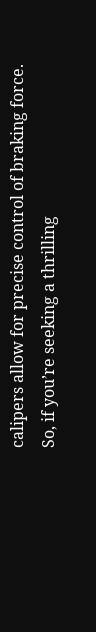calipers allow for precise control of braking force. So, if you’re seeking a thrilling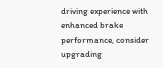driving experience with enhanced brake performance, consider upgrading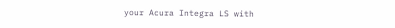your Acura Integra LS with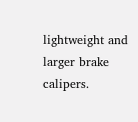lightweight and larger brake calipers.